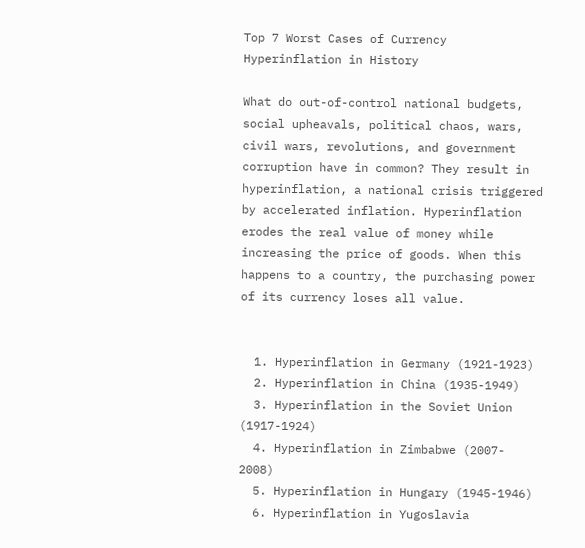Top 7 Worst Cases of Currency Hyperinflation in History

What do out-of-control national budgets, social upheavals, political chaos, wars, civil wars, revolutions, and government corruption have in common? They result in hyperinflation, a national crisis triggered by accelerated inflation. Hyperinflation erodes the real value of money while increasing the price of goods. When this happens to a country, the purchasing power of its currency loses all value.


  1. Hyperinflation in Germany (1921-1923)
  2. Hyperinflation in China (1935-1949)
  3. Hyperinflation in the Soviet Union (1917-1924)
  4. Hyperinflation in Zimbabwe (2007- 2008)
  5. Hyperinflation in Hungary (1945-1946)
  6. Hyperinflation in Yugoslavia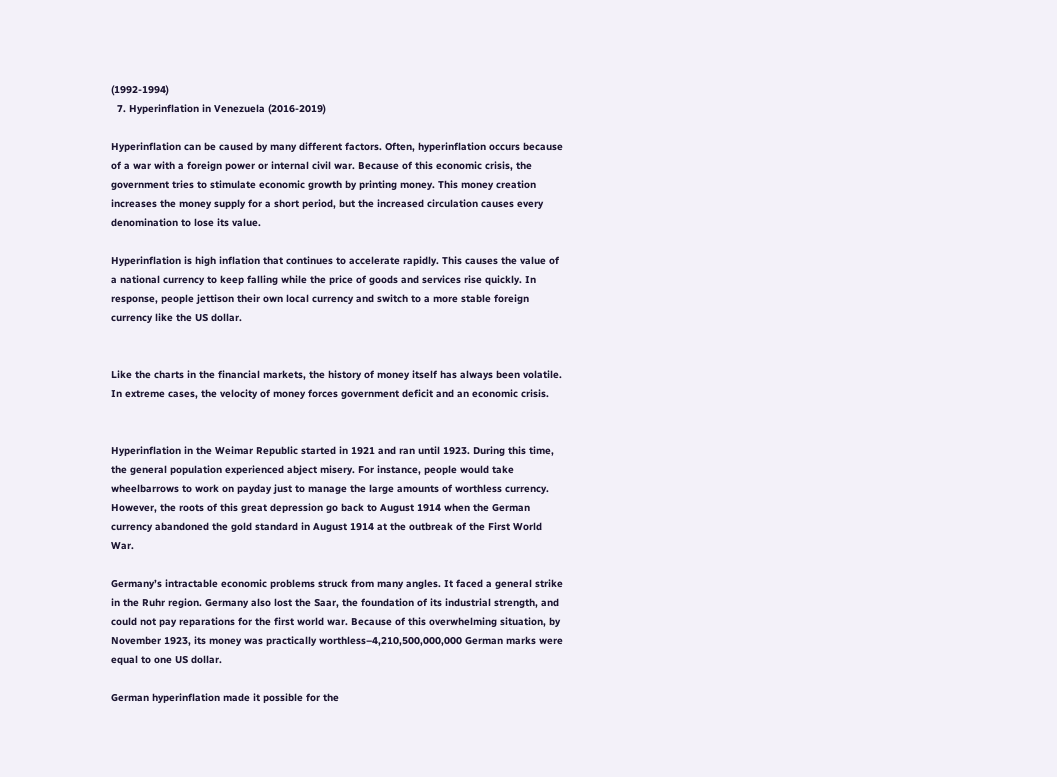(1992-1994)
  7. Hyperinflation in Venezuela (2016-2019)

Hyperinflation can be caused by many different factors. Often, hyperinflation occurs because of a war with a foreign power or internal civil war. Because of this economic crisis, the government tries to stimulate economic growth by printing money. This money creation increases the money supply for a short period, but the increased circulation causes every denomination to lose its value.

Hyperinflation is high inflation that continues to accelerate rapidly. This causes the value of a national currency to keep falling while the price of goods and services rise quickly. In response, people jettison their own local currency and switch to a more stable foreign currency like the US dollar.


Like the charts in the financial markets, the history of money itself has always been volatile. In extreme cases, the velocity of money forces government deficit and an economic crisis.


Hyperinflation in the Weimar Republic started in 1921 and ran until 1923. During this time, the general population experienced abject misery. For instance, people would take wheelbarrows to work on payday just to manage the large amounts of worthless currency. However, the roots of this great depression go back to August 1914 when the German currency abandoned the gold standard in August 1914 at the outbreak of the First World War.

Germany’s intractable economic problems struck from many angles. It faced a general strike in the Ruhr region. Germany also lost the Saar, the foundation of its industrial strength, and could not pay reparations for the first world war. Because of this overwhelming situation, by November 1923, its money was practically worthless–4,210,500,000,000 German marks were equal to one US dollar.

German hyperinflation made it possible for the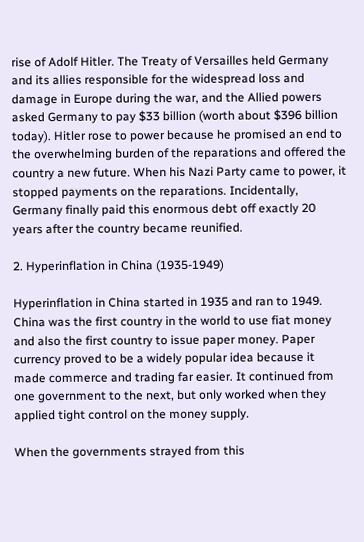rise of Adolf Hitler. The Treaty of Versailles held Germany and its allies responsible for the widespread loss and damage in Europe during the war, and the Allied powers asked Germany to pay $33 billion (worth about $396 billion today). Hitler rose to power because he promised an end to the overwhelming burden of the reparations and offered the country a new future. When his Nazi Party came to power, it stopped payments on the reparations. Incidentally, Germany finally paid this enormous debt off exactly 20 years after the country became reunified.

2. Hyperinflation in China (1935-1949)

Hyperinflation in China started in 1935 and ran to 1949. China was the first country in the world to use fiat money and also the first country to issue paper money. Paper currency proved to be a widely popular idea because it made commerce and trading far easier. It continued from one government to the next, but only worked when they applied tight control on the money supply.

When the governments strayed from this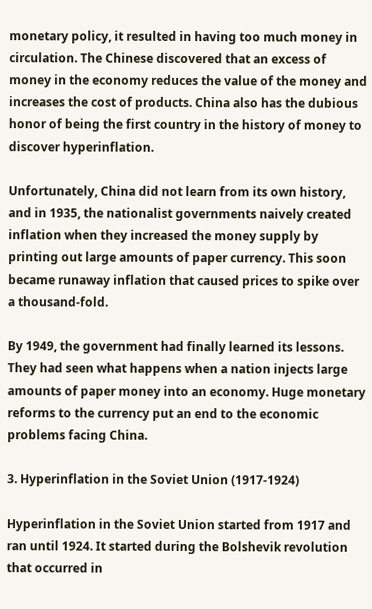monetary policy, it resulted in having too much money in circulation. The Chinese discovered that an excess of money in the economy reduces the value of the money and increases the cost of products. China also has the dubious honor of being the first country in the history of money to discover hyperinflation.

Unfortunately, China did not learn from its own history, and in 1935, the nationalist governments naively created inflation when they increased the money supply by printing out large amounts of paper currency. This soon became runaway inflation that caused prices to spike over a thousand-fold.

By 1949, the government had finally learned its lessons. They had seen what happens when a nation injects large amounts of paper money into an economy. Huge monetary reforms to the currency put an end to the economic problems facing China.

3. Hyperinflation in the Soviet Union (1917-1924)

Hyperinflation in the Soviet Union started from 1917 and ran until 1924. It started during the Bolshevik revolution that occurred in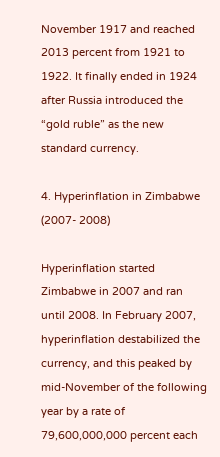November 1917 and reached 2013 percent from 1921 to 1922. It finally ended in 1924 after Russia introduced the “gold ruble” as the new standard currency.

4. Hyperinflation in Zimbabwe (2007- 2008)

Hyperinflation started Zimbabwe in 2007 and ran until 2008. In February 2007, hyperinflation destabilized the currency, and this peaked by mid-November of the following year by a rate of 79,600,000,000 percent each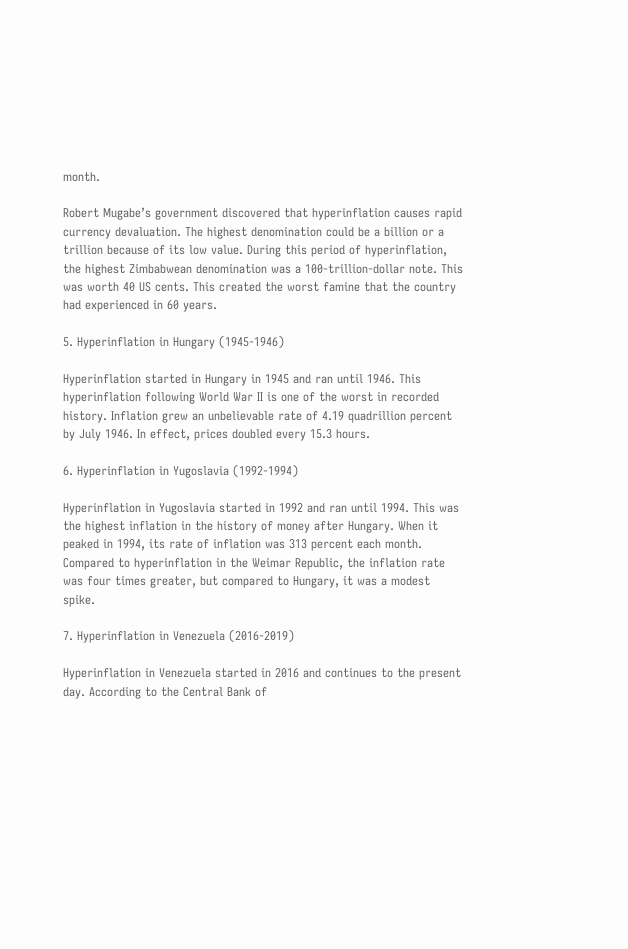month.

Robert Mugabe’s government discovered that hyperinflation causes rapid currency devaluation. The highest denomination could be a billion or a trillion because of its low value. During this period of hyperinflation, the highest Zimbabwean denomination was a 100-trillion-dollar note. This was worth 40 US cents. This created the worst famine that the country had experienced in 60 years.

5. Hyperinflation in Hungary (1945-1946)

Hyperinflation started in Hungary in 1945 and ran until 1946. This hyperinflation following World War II is one of the worst in recorded history. Inflation grew an unbelievable rate of 4.19 quadrillion percent by July 1946. In effect, prices doubled every 15.3 hours.

6. Hyperinflation in Yugoslavia (1992-1994)

Hyperinflation in Yugoslavia started in 1992 and ran until 1994. This was the highest inflation in the history of money after Hungary. When it peaked in 1994, its rate of inflation was 313 percent each month. Compared to hyperinflation in the Weimar Republic, the inflation rate was four times greater, but compared to Hungary, it was a modest spike.

7. Hyperinflation in Venezuela (2016-2019)

Hyperinflation in Venezuela started in 2016 and continues to the present day. According to the Central Bank of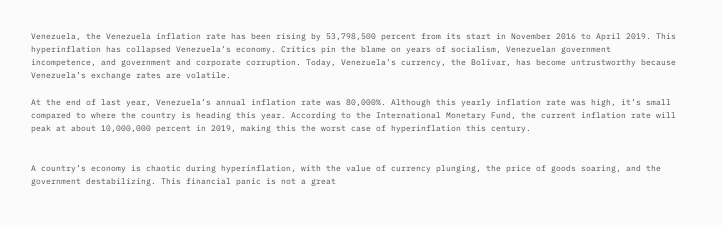Venezuela, the Venezuela inflation rate has been rising by 53,798,500 percent from its start in November 2016 to April 2019. This hyperinflation has collapsed Venezuela’s economy. Critics pin the blame on years of socialism, Venezuelan government incompetence, and government and corporate corruption. Today, Venezuela’s currency, the Bolivar, has become untrustworthy because Venezuela’s exchange rates are volatile.

At the end of last year, Venezuela’s annual inflation rate was 80,000%. Although this yearly inflation rate was high, it’s small compared to where the country is heading this year. According to the International Monetary Fund, the current inflation rate will peak at about 10,000,000 percent in 2019, making this the worst case of hyperinflation this century.


A country’s economy is chaotic during hyperinflation, with the value of currency plunging, the price of goods soaring, and the government destabilizing. This financial panic is not a great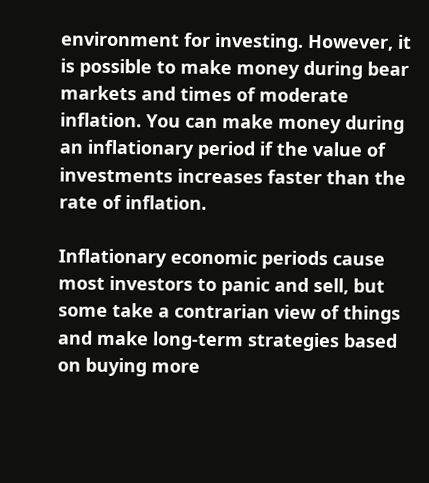environment for investing. However, it is possible to make money during bear markets and times of moderate inflation. You can make money during an inflationary period if the value of investments increases faster than the rate of inflation.

Inflationary economic periods cause most investors to panic and sell, but some take a contrarian view of things and make long-term strategies based on buying more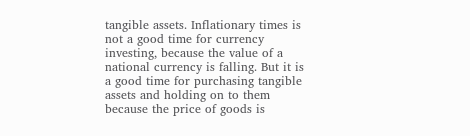tangible assets. Inflationary times is not a good time for currency investing, because the value of a national currency is falling. But it is a good time for purchasing tangible assets and holding on to them because the price of goods is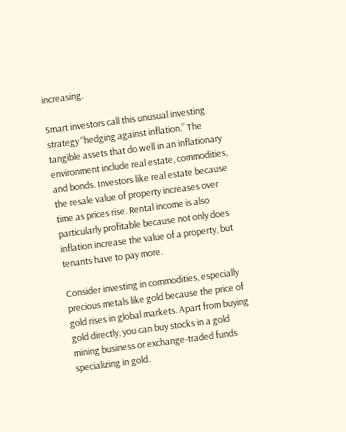increasing.

Smart investors call this unusual investing strategy “hedging against inflation.” The tangible assets that do well in an inflationary environment include real estate, commodities, and bonds. Investors like real estate because the resale value of property increases over time as prices rise. Rental income is also particularly profitable because not only does inflation increase the value of a property, but tenants have to pay more.

Consider investing in commodities, especially precious metals like gold because the price of gold rises in global markets. Apart from buying gold directly, you can buy stocks in a gold mining business or exchange-traded funds specializing in gold.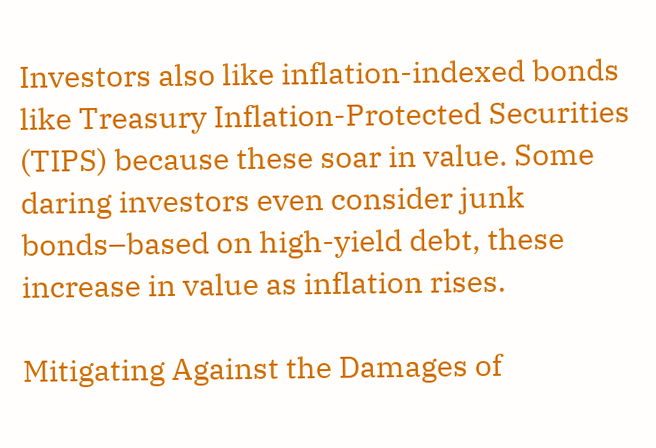Investors also like inflation-indexed bonds like Treasury Inflation-Protected Securities (TIPS) because these soar in value. Some daring investors even consider junk bonds–based on high-yield debt, these increase in value as inflation rises.

Mitigating Against the Damages of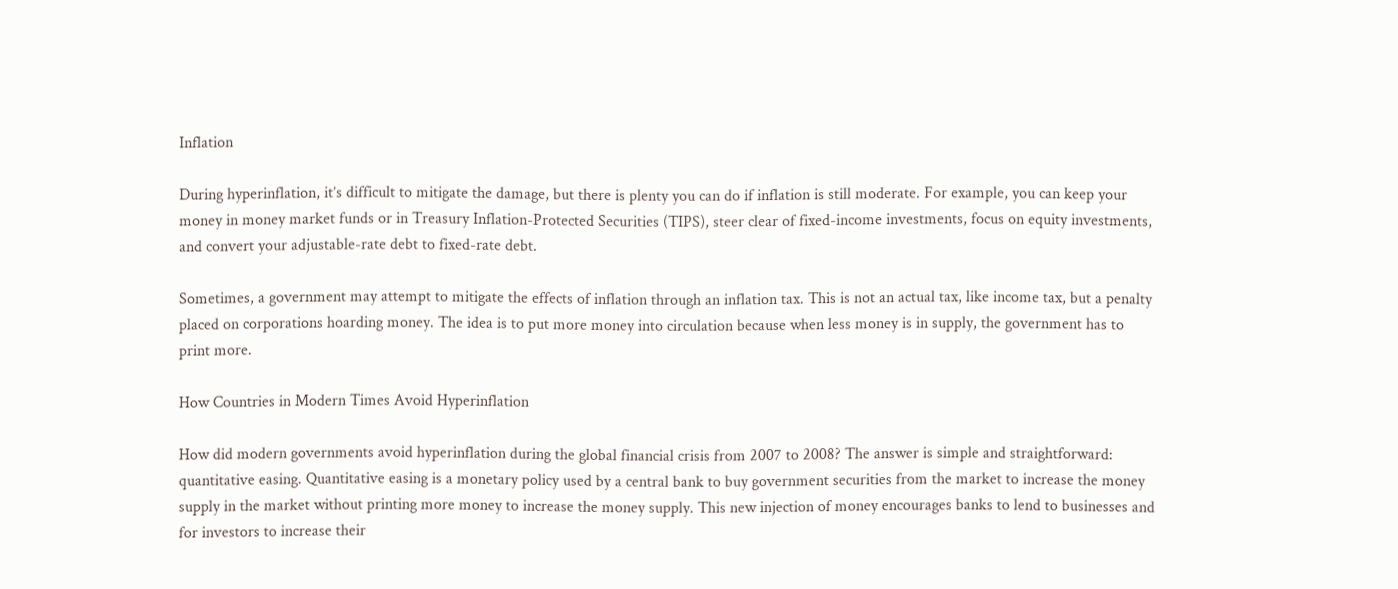Inflation

During hyperinflation, it’s difficult to mitigate the damage, but there is plenty you can do if inflation is still moderate. For example, you can keep your money in money market funds or in Treasury Inflation-Protected Securities (TIPS), steer clear of fixed-income investments, focus on equity investments, and convert your adjustable-rate debt to fixed-rate debt.

Sometimes, a government may attempt to mitigate the effects of inflation through an inflation tax. This is not an actual tax, like income tax, but a penalty placed on corporations hoarding money. The idea is to put more money into circulation because when less money is in supply, the government has to print more.

How Countries in Modern Times Avoid Hyperinflation

How did modern governments avoid hyperinflation during the global financial crisis from 2007 to 2008? The answer is simple and straightforward: quantitative easing. Quantitative easing is a monetary policy used by a central bank to buy government securities from the market to increase the money supply in the market without printing more money to increase the money supply. This new injection of money encourages banks to lend to businesses and for investors to increase their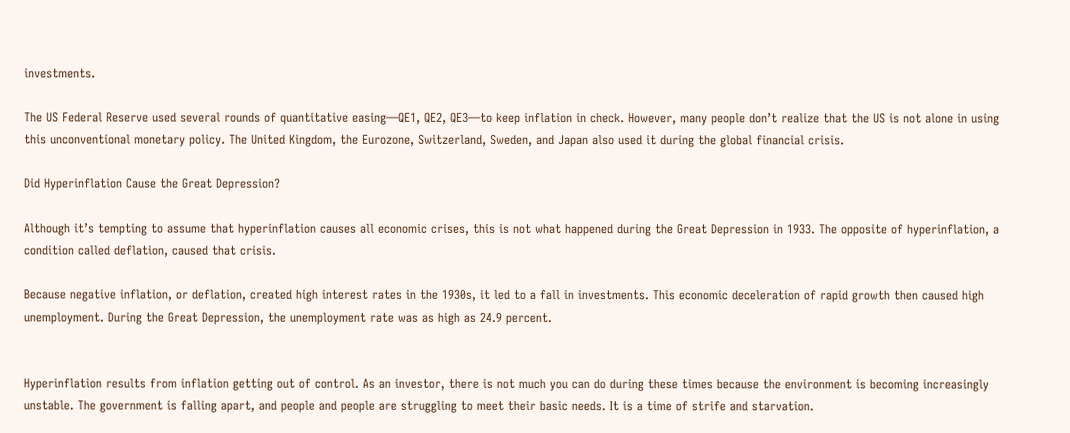investments.

The US Federal Reserve used several rounds of quantitative easing—QE1, QE2, QE3—to keep inflation in check. However, many people don’t realize that the US is not alone in using this unconventional monetary policy. The United Kingdom, the Eurozone, Switzerland, Sweden, and Japan also used it during the global financial crisis.

Did Hyperinflation Cause the Great Depression?

Although it’s tempting to assume that hyperinflation causes all economic crises, this is not what happened during the Great Depression in 1933. The opposite of hyperinflation, a condition called deflation, caused that crisis.

Because negative inflation, or deflation, created high interest rates in the 1930s, it led to a fall in investments. This economic deceleration of rapid growth then caused high unemployment. During the Great Depression, the unemployment rate was as high as 24.9 percent.


Hyperinflation results from inflation getting out of control. As an investor, there is not much you can do during these times because the environment is becoming increasingly unstable. The government is falling apart, and people and people are struggling to meet their basic needs. It is a time of strife and starvation.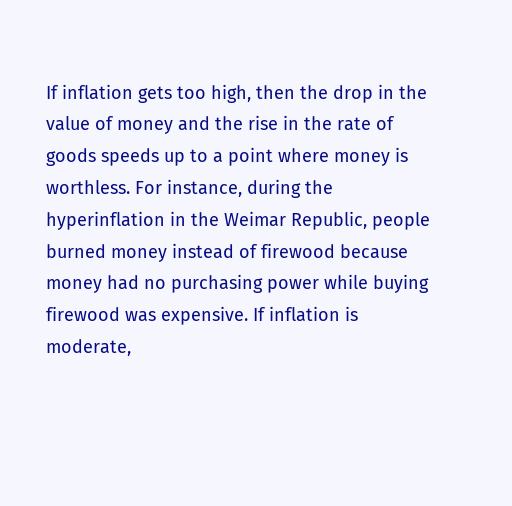If inflation gets too high, then the drop in the value of money and the rise in the rate of goods speeds up to a point where money is worthless. For instance, during the hyperinflation in the Weimar Republic, people burned money instead of firewood because money had no purchasing power while buying firewood was expensive. If inflation is moderate,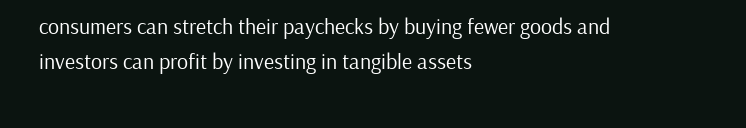consumers can stretch their paychecks by buying fewer goods and investors can profit by investing in tangible assets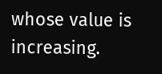whose value is increasing.